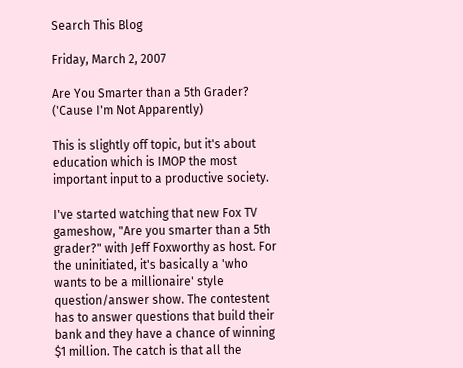Search This Blog

Friday, March 2, 2007

Are You Smarter than a 5th Grader? ('Cause I'm Not Apparently)

This is slightly off topic, but it's about education which is IMOP the most important input to a productive society.

I've started watching that new Fox TV gameshow, "Are you smarter than a 5th grader?" with Jeff Foxworthy as host. For the uninitiated, it's basically a 'who wants to be a millionaire' style question/answer show. The contestent has to answer questions that build their bank and they have a chance of winning $1 million. The catch is that all the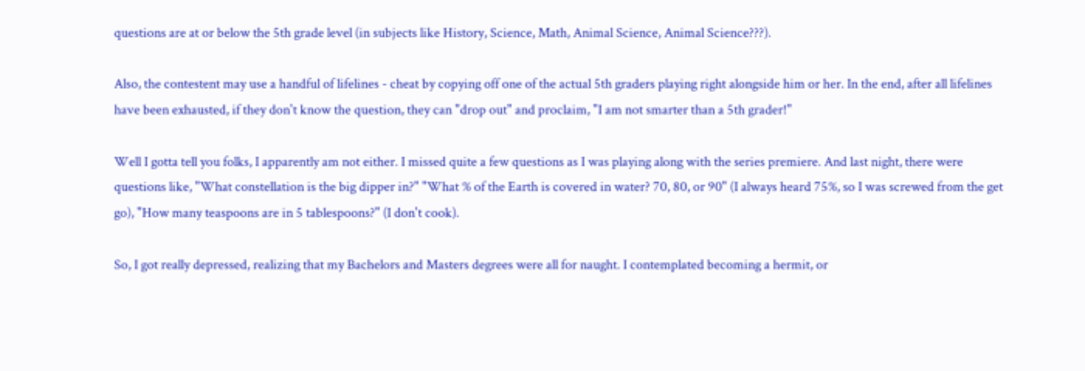questions are at or below the 5th grade level (in subjects like History, Science, Math, Animal Science, Animal Science???).

Also, the contestent may use a handful of lifelines - cheat by copying off one of the actual 5th graders playing right alongside him or her. In the end, after all lifelines have been exhausted, if they don't know the question, they can "drop out" and proclaim, "I am not smarter than a 5th grader!"

Well I gotta tell you folks, I apparently am not either. I missed quite a few questions as I was playing along with the series premiere. And last night, there were questions like, "What constellation is the big dipper in?" "What % of the Earth is covered in water? 70, 80, or 90" (I always heard 75%, so I was screwed from the get go), "How many teaspoons are in 5 tablespoons?" (I don't cook).

So, I got really depressed, realizing that my Bachelors and Masters degrees were all for naught. I contemplated becoming a hermit, or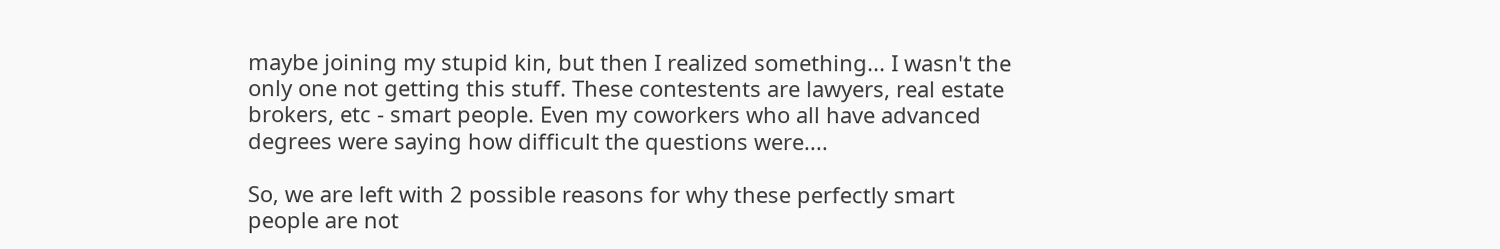maybe joining my stupid kin, but then I realized something... I wasn't the only one not getting this stuff. These contestents are lawyers, real estate brokers, etc - smart people. Even my coworkers who all have advanced degrees were saying how difficult the questions were....

So, we are left with 2 possible reasons for why these perfectly smart people are not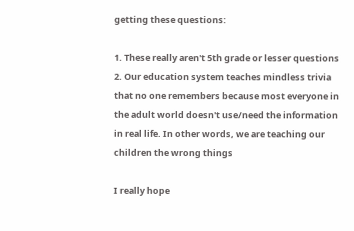getting these questions:

1. These really aren't 5th grade or lesser questions
2. Our education system teaches mindless trivia that no one remembers because most everyone in the adult world doesn't use/need the information in real life. In other words, we are teaching our children the wrong things

I really hope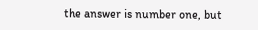the answer is number one, but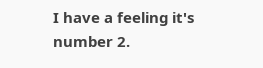I have a feeling it's number 2.